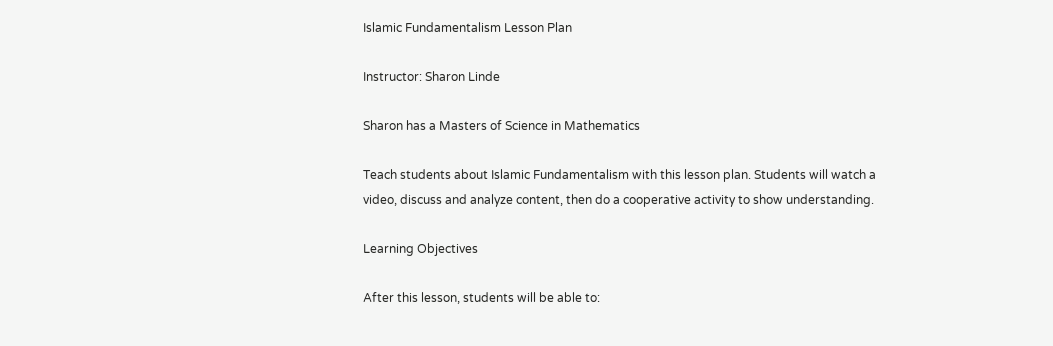Islamic Fundamentalism Lesson Plan

Instructor: Sharon Linde

Sharon has a Masters of Science in Mathematics

Teach students about Islamic Fundamentalism with this lesson plan. Students will watch a video, discuss and analyze content, then do a cooperative activity to show understanding.

Learning Objectives

After this lesson, students will be able to: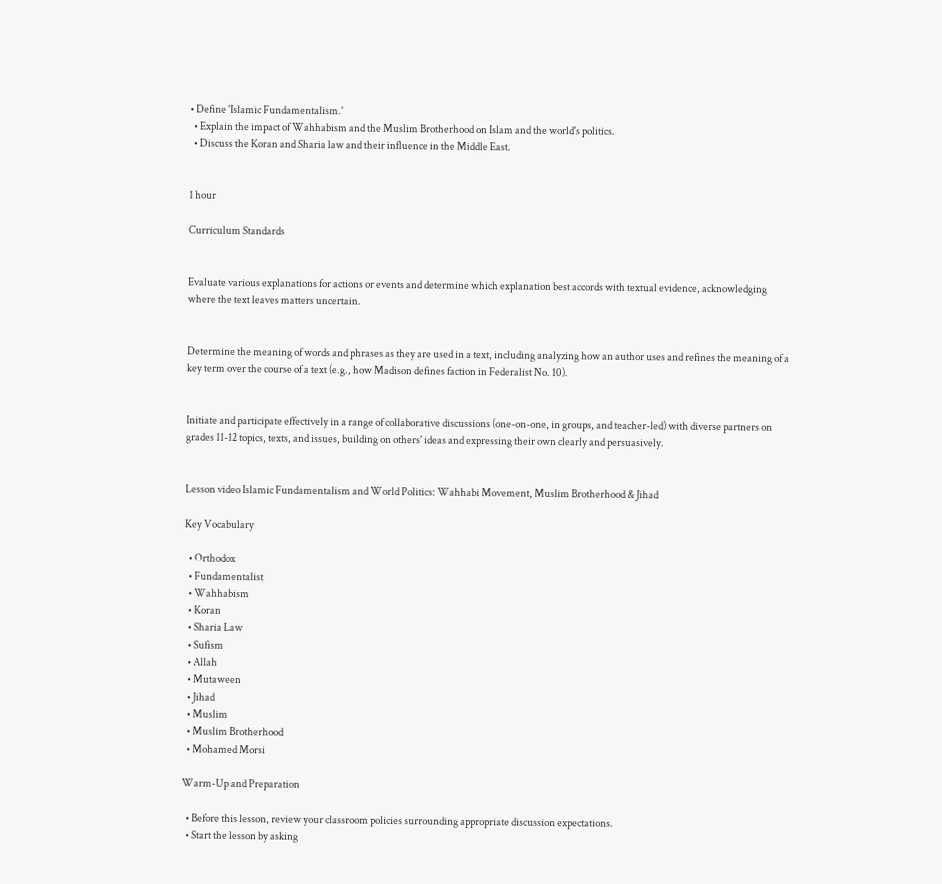• Define 'Islamic Fundamentalism.'
  • Explain the impact of Wahhabism and the Muslim Brotherhood on Islam and the world's politics.
  • Discuss the Koran and Sharia law and their influence in the Middle East.


1 hour

Curriculum Standards


Evaluate various explanations for actions or events and determine which explanation best accords with textual evidence, acknowledging where the text leaves matters uncertain.


Determine the meaning of words and phrases as they are used in a text, including analyzing how an author uses and refines the meaning of a key term over the course of a text (e.g., how Madison defines faction in Federalist No. 10).


Initiate and participate effectively in a range of collaborative discussions (one-on-one, in groups, and teacher-led) with diverse partners on grades 11-12 topics, texts, and issues, building on others' ideas and expressing their own clearly and persuasively.


Lesson video Islamic Fundamentalism and World Politics: Wahhabi Movement, Muslim Brotherhood & Jihad

Key Vocabulary

  • Orthodox
  • Fundamentalist
  • Wahhabism
  • Koran
  • Sharia Law
  • Sufism
  • Allah
  • Mutaween
  • Jihad
  • Muslim
  • Muslim Brotherhood
  • Mohamed Morsi

Warm-Up and Preparation

  • Before this lesson, review your classroom policies surrounding appropriate discussion expectations.
  • Start the lesson by asking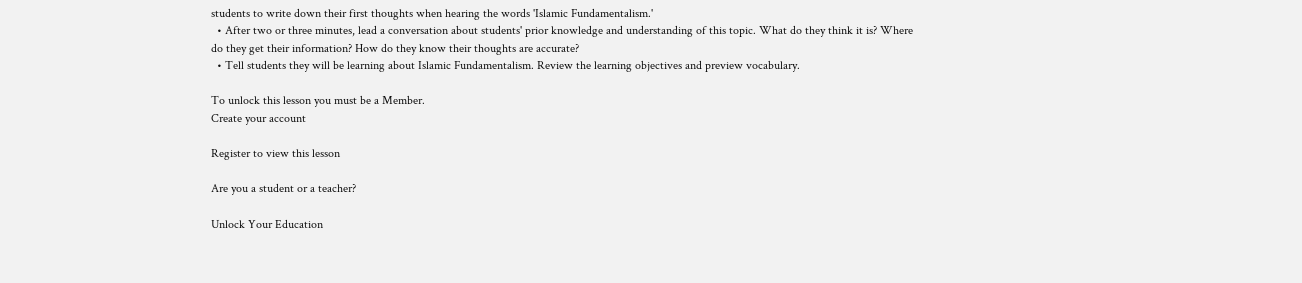students to write down their first thoughts when hearing the words 'Islamic Fundamentalism.'
  • After two or three minutes, lead a conversation about students' prior knowledge and understanding of this topic. What do they think it is? Where do they get their information? How do they know their thoughts are accurate?
  • Tell students they will be learning about Islamic Fundamentalism. Review the learning objectives and preview vocabulary.

To unlock this lesson you must be a Member.
Create your account

Register to view this lesson

Are you a student or a teacher?

Unlock Your Education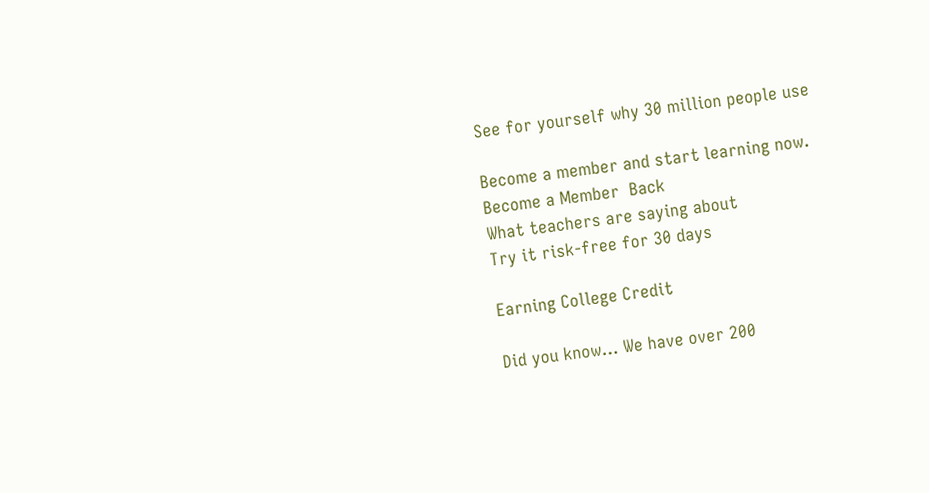See for yourself why 30 million people use

Become a member and start learning now.
Become a Member  Back
What teachers are saying about
Try it risk-free for 30 days

Earning College Credit

Did you know… We have over 200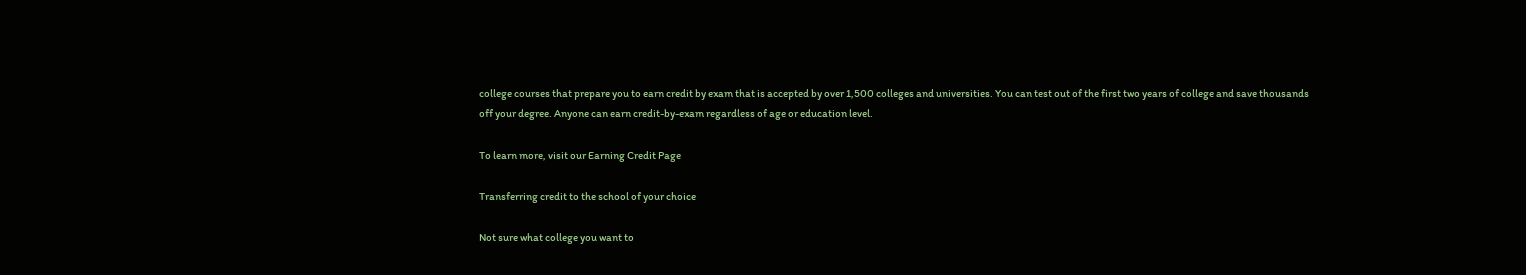college courses that prepare you to earn credit by exam that is accepted by over 1,500 colleges and universities. You can test out of the first two years of college and save thousands off your degree. Anyone can earn credit-by-exam regardless of age or education level.

To learn more, visit our Earning Credit Page

Transferring credit to the school of your choice

Not sure what college you want to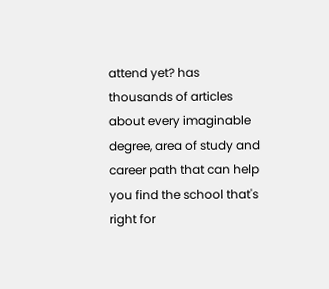attend yet? has thousands of articles about every imaginable degree, area of study and career path that can help you find the school that's right for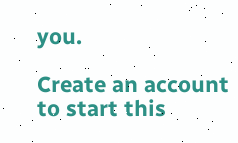you.

Create an account to start this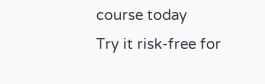course today
Try it risk-free for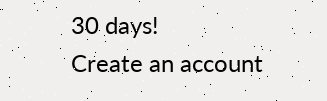30 days!
Create an account